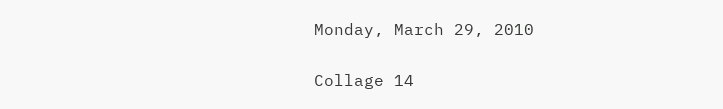Monday, March 29, 2010

Collage 14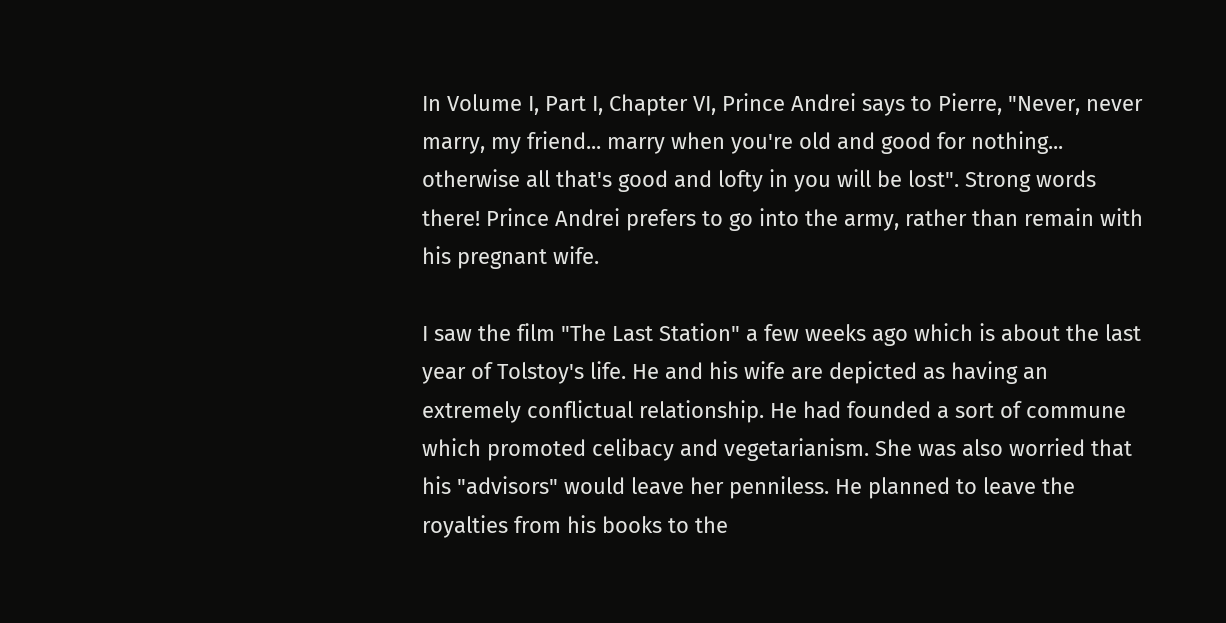In Volume I, Part I, Chapter VI, Prince Andrei says to Pierre, "Never, never marry, my friend... marry when you're old and good for nothing... otherwise all that's good and lofty in you will be lost". Strong words there! Prince Andrei prefers to go into the army, rather than remain with his pregnant wife.

I saw the film "The Last Station" a few weeks ago which is about the last year of Tolstoy's life. He and his wife are depicted as having an extremely conflictual relationship. He had founded a sort of commune which promoted celibacy and vegetarianism. She was also worried that his "advisors" would leave her penniless. He planned to leave the royalties from his books to the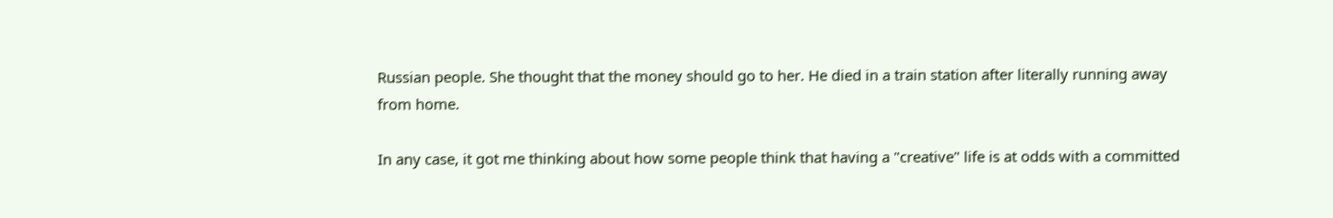Russian people. She thought that the money should go to her. He died in a train station after literally running away from home.

In any case, it got me thinking about how some people think that having a "creative" life is at odds with a committed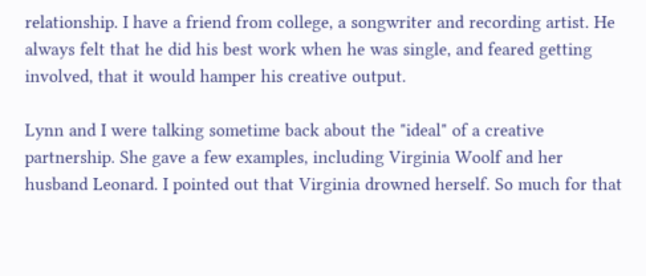relationship. I have a friend from college, a songwriter and recording artist. He always felt that he did his best work when he was single, and feared getting involved, that it would hamper his creative output.

Lynn and I were talking sometime back about the "ideal" of a creative partnership. She gave a few examples, including Virginia Woolf and her husband Leonard. I pointed out that Virginia drowned herself. So much for that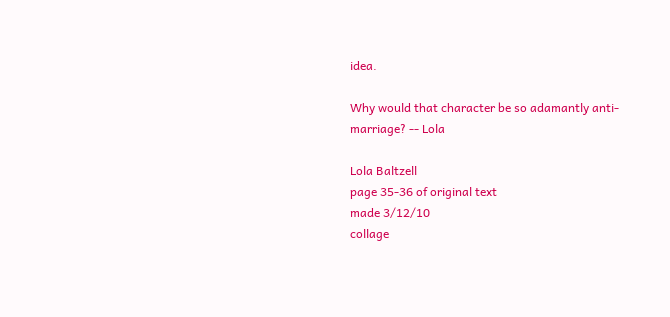idea.

Why would that character be so adamantly anti-marriage? -- Lola

Lola Baltzell
page 35-36 of original text
made 3/12/10
collage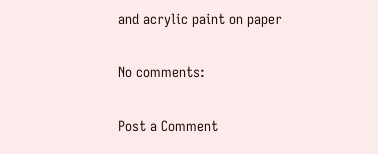and acrylic paint on paper

No comments:

Post a Comment